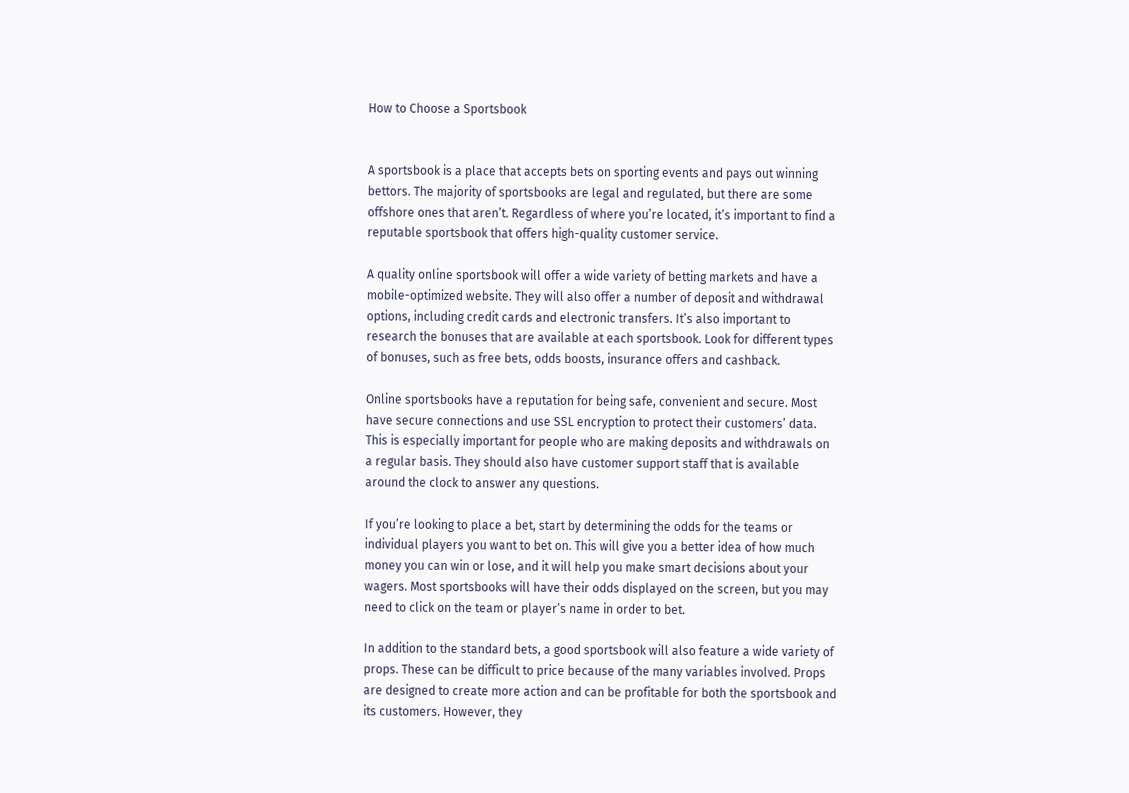How to Choose a Sportsbook


A sportsbook is a place that accepts bets on sporting events and pays out winning bettors. The majority of sportsbooks are legal and regulated, but there are some offshore ones that aren’t. Regardless of where you’re located, it’s important to find a reputable sportsbook that offers high-quality customer service.

A quality online sportsbook will offer a wide variety of betting markets and have a mobile-optimized website. They will also offer a number of deposit and withdrawal options, including credit cards and electronic transfers. It’s also important to research the bonuses that are available at each sportsbook. Look for different types of bonuses, such as free bets, odds boosts, insurance offers and cashback.

Online sportsbooks have a reputation for being safe, convenient and secure. Most have secure connections and use SSL encryption to protect their customers’ data. This is especially important for people who are making deposits and withdrawals on a regular basis. They should also have customer support staff that is available around the clock to answer any questions.

If you’re looking to place a bet, start by determining the odds for the teams or individual players you want to bet on. This will give you a better idea of how much money you can win or lose, and it will help you make smart decisions about your wagers. Most sportsbooks will have their odds displayed on the screen, but you may need to click on the team or player’s name in order to bet.

In addition to the standard bets, a good sportsbook will also feature a wide variety of props. These can be difficult to price because of the many variables involved. Props are designed to create more action and can be profitable for both the sportsbook and its customers. However, they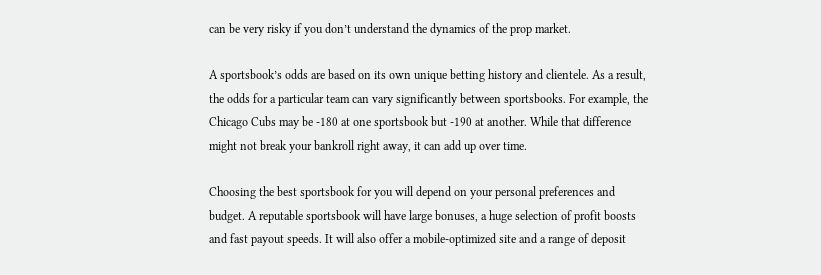can be very risky if you don’t understand the dynamics of the prop market.

A sportsbook’s odds are based on its own unique betting history and clientele. As a result, the odds for a particular team can vary significantly between sportsbooks. For example, the Chicago Cubs may be -180 at one sportsbook but -190 at another. While that difference might not break your bankroll right away, it can add up over time.

Choosing the best sportsbook for you will depend on your personal preferences and budget. A reputable sportsbook will have large bonuses, a huge selection of profit boosts and fast payout speeds. It will also offer a mobile-optimized site and a range of deposit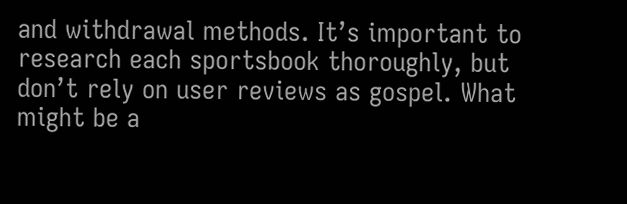and withdrawal methods. It’s important to research each sportsbook thoroughly, but don’t rely on user reviews as gospel. What might be a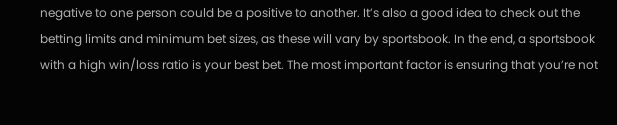negative to one person could be a positive to another. It’s also a good idea to check out the betting limits and minimum bet sizes, as these will vary by sportsbook. In the end, a sportsbook with a high win/loss ratio is your best bet. The most important factor is ensuring that you’re not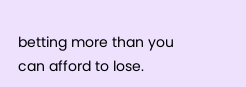betting more than you can afford to lose.